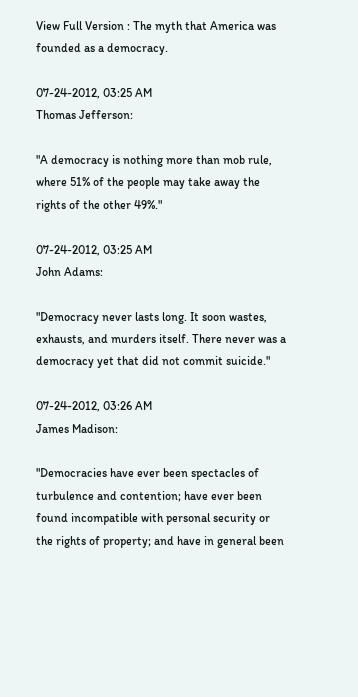View Full Version : The myth that America was founded as a democracy.

07-24-2012, 03:25 AM
Thomas Jefferson:

"A democracy is nothing more than mob rule, where 51% of the people may take away the rights of the other 49%."

07-24-2012, 03:25 AM
John Adams:

"Democracy never lasts long. It soon wastes, exhausts, and murders itself. There never was a democracy yet that did not commit suicide."

07-24-2012, 03:26 AM
James Madison:

"Democracies have ever been spectacles of turbulence and contention; have ever been found incompatible with personal security or the rights of property; and have in general been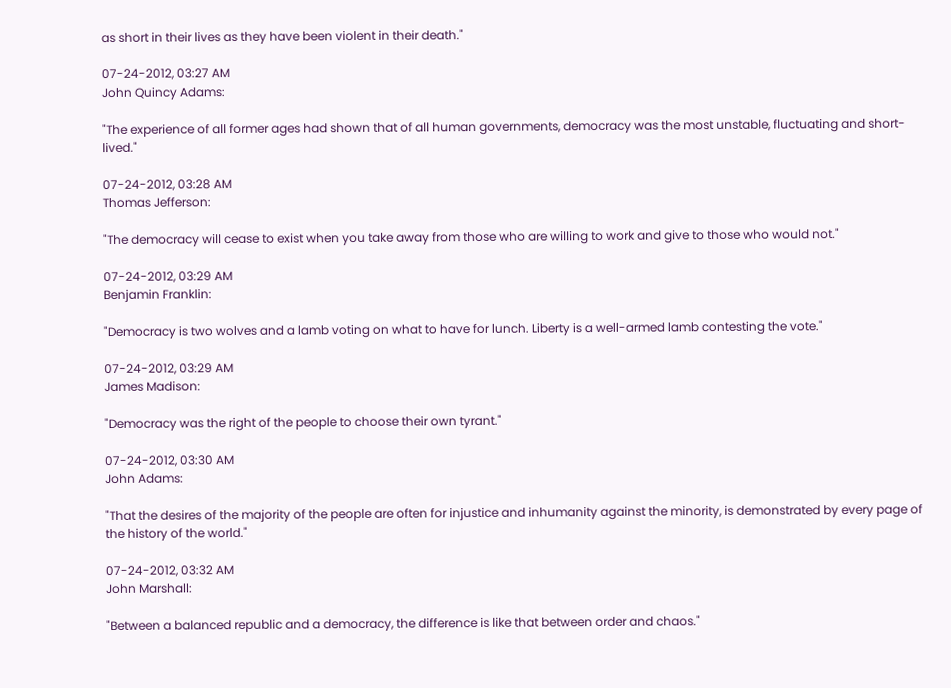as short in their lives as they have been violent in their death."

07-24-2012, 03:27 AM
John Quincy Adams:

"The experience of all former ages had shown that of all human governments, democracy was the most unstable, fluctuating and short-lived."

07-24-2012, 03:28 AM
Thomas Jefferson:

"The democracy will cease to exist when you take away from those who are willing to work and give to those who would not."

07-24-2012, 03:29 AM
Benjamin Franklin:

"Democracy is two wolves and a lamb voting on what to have for lunch. Liberty is a well-armed lamb contesting the vote."

07-24-2012, 03:29 AM
James Madison:

"Democracy was the right of the people to choose their own tyrant."

07-24-2012, 03:30 AM
John Adams:

"That the desires of the majority of the people are often for injustice and inhumanity against the minority, is demonstrated by every page of the history of the world."

07-24-2012, 03:32 AM
John Marshall:

"Between a balanced republic and a democracy, the difference is like that between order and chaos."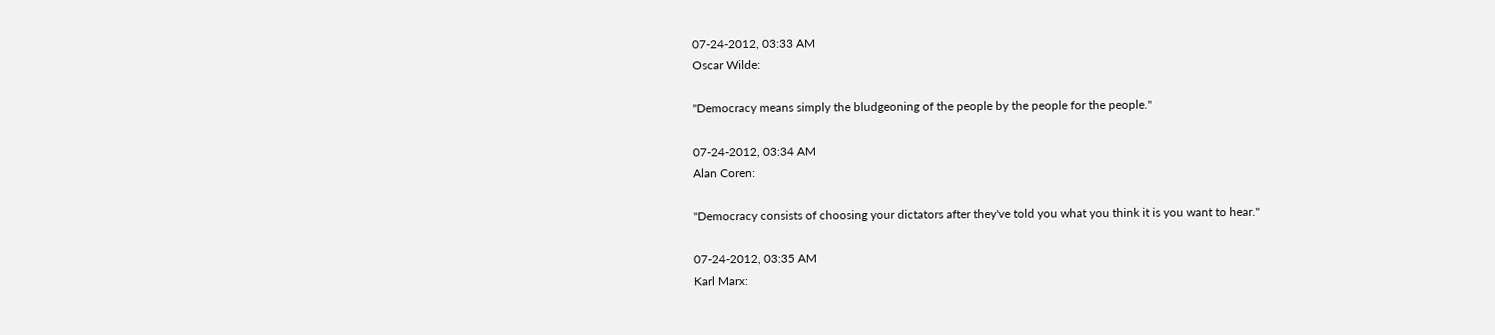07-24-2012, 03:33 AM
Oscar Wilde:

"Democracy means simply the bludgeoning of the people by the people for the people."

07-24-2012, 03:34 AM
Alan Coren:

"Democracy consists of choosing your dictators after they've told you what you think it is you want to hear."

07-24-2012, 03:35 AM
Karl Marx: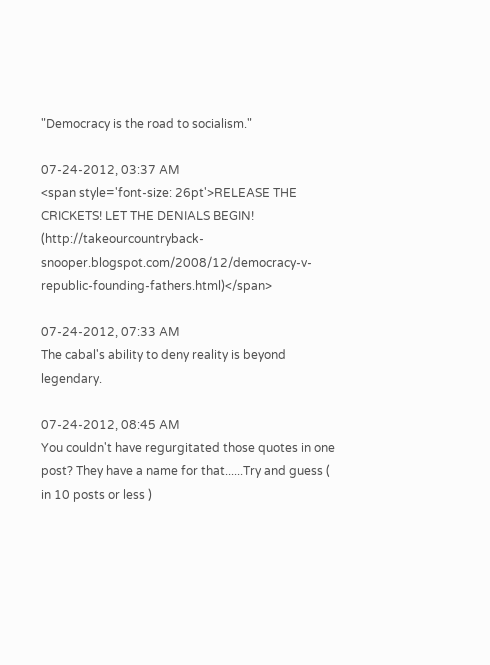"Democracy is the road to socialism."

07-24-2012, 03:37 AM
<span style='font-size: 26pt'>RELEASE THE CRICKETS! LET THE DENIALS BEGIN! (http://takeourcountryback-snooper.blogspot.com/2008/12/democracy-v-republic-founding-fathers.html)</span>

07-24-2012, 07:33 AM
The cabal's ability to deny reality is beyond legendary.

07-24-2012, 08:45 AM
You couldn't have regurgitated those quotes in one post? They have a name for that......Try and guess ( in 10 posts or less )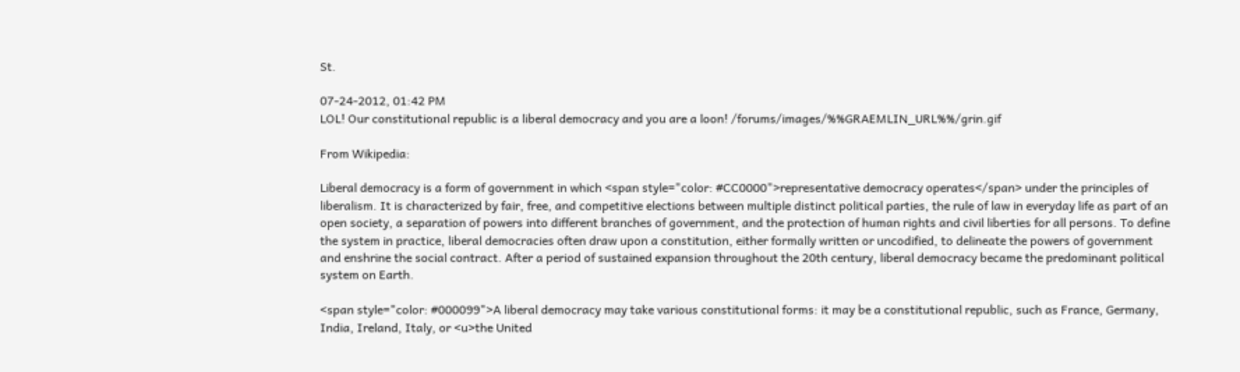St.

07-24-2012, 01:42 PM
LOL! Our constitutional republic is a liberal democracy and you are a loon! /forums/images/%%GRAEMLIN_URL%%/grin.gif

From Wikipedia:

Liberal democracy is a form of government in which <span style="color: #CC0000">representative democracy operates</span> under the principles of liberalism. It is characterized by fair, free, and competitive elections between multiple distinct political parties, the rule of law in everyday life as part of an open society, a separation of powers into different branches of government, and the protection of human rights and civil liberties for all persons. To define the system in practice, liberal democracies often draw upon a constitution, either formally written or uncodified, to delineate the powers of government and enshrine the social contract. After a period of sustained expansion throughout the 20th century, liberal democracy became the predominant political system on Earth.

<span style="color: #000099">A liberal democracy may take various constitutional forms: it may be a constitutional republic, such as France, Germany, India, Ireland, Italy, or <u>the United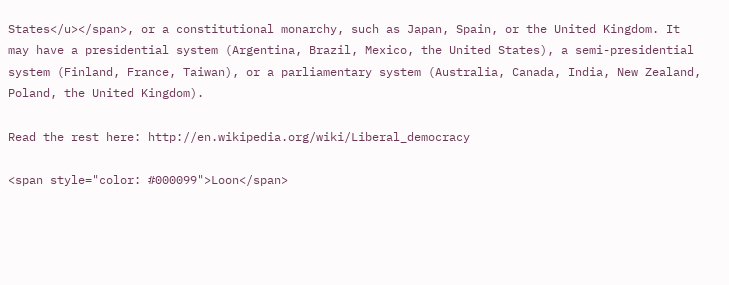States</u></span>, or a constitutional monarchy, such as Japan, Spain, or the United Kingdom. It may have a presidential system (Argentina, Brazil, Mexico, the United States), a semi-presidential system (Finland, France, Taiwan), or a parliamentary system (Australia, Canada, India, New Zealand, Poland, the United Kingdom).

Read the rest here: http://en.wikipedia.org/wiki/Liberal_democracy

<span style="color: #000099">Loon</span>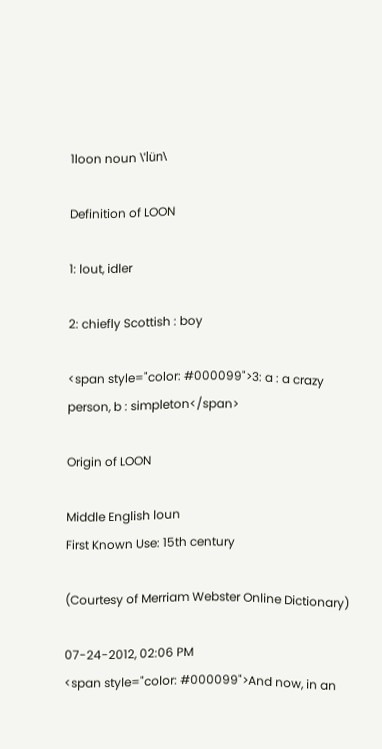1loon noun \ˈlün\

Definition of LOON

1: lout, idler

2: chiefly Scottish : boy

<span style="color: #000099">3: a : a crazy person, b : simpleton</span>

Origin of LOON

Middle English loun
First Known Use: 15th century

(Courtesy of Merriam Webster Online Dictionary)

07-24-2012, 02:06 PM
<span style="color: #000099">And now, in an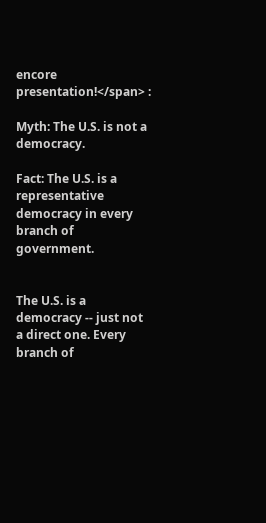encore presentation!</span> :

Myth: The U.S. is not a democracy.

Fact: The U.S. is a representative democracy in every branch of government.


The U.S. is a democracy -- just not a direct one. Every branch of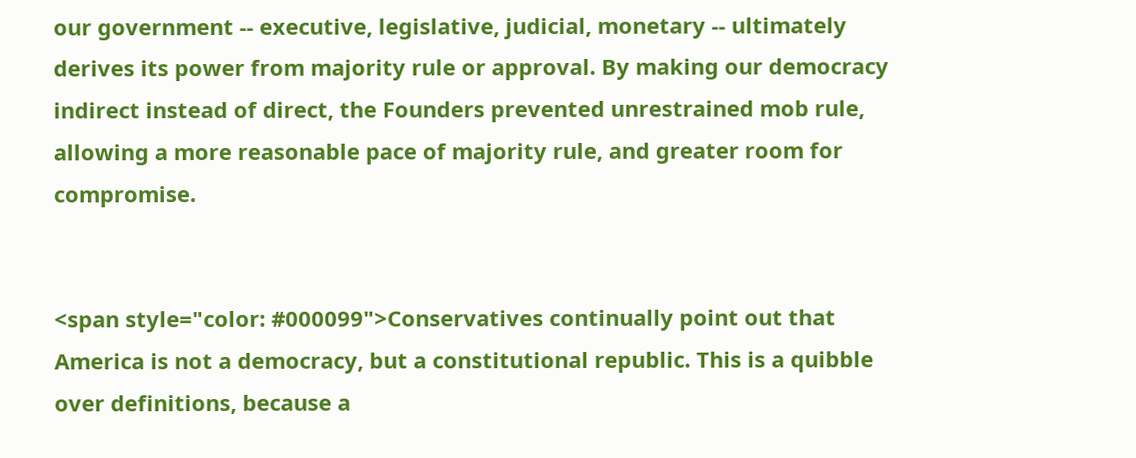our government -- executive, legislative, judicial, monetary -- ultimately derives its power from majority rule or approval. By making our democracy indirect instead of direct, the Founders prevented unrestrained mob rule, allowing a more reasonable pace of majority rule, and greater room for compromise.


<span style="color: #000099">Conservatives continually point out that America is not a democracy, but a constitutional republic. This is a quibble over definitions, because a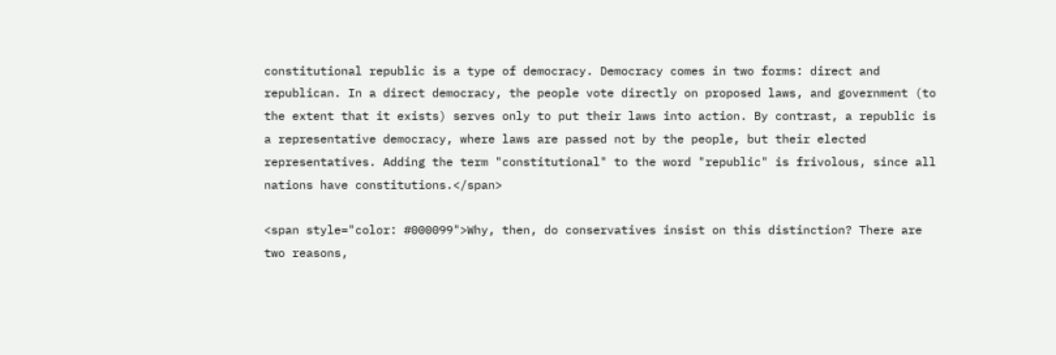constitutional republic is a type of democracy. Democracy comes in two forms: direct and republican. In a direct democracy, the people vote directly on proposed laws, and government (to the extent that it exists) serves only to put their laws into action. By contrast, a republic is a representative democracy, where laws are passed not by the people, but their elected representatives. Adding the term "constitutional" to the word "republic" is frivolous, since all nations have constitutions.</span>

<span style="color: #000099">Why, then, do conservatives insist on this distinction? There are two reasons,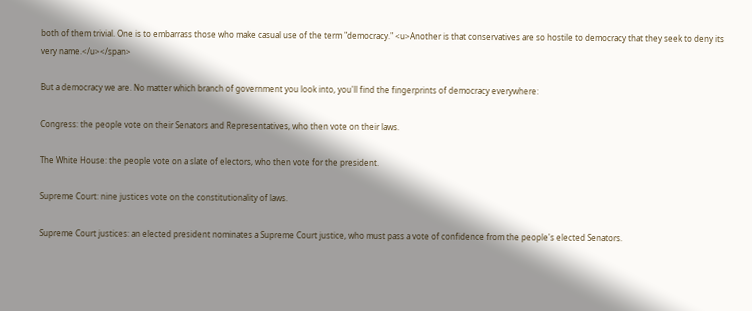both of them trivial. One is to embarrass those who make casual use of the term "democracy." <u>Another is that conservatives are so hostile to democracy that they seek to deny its very name.</u></span>

But a democracy we are. No matter which branch of government you look into, you'll find the fingerprints of democracy everywhere:

Congress: the people vote on their Senators and Representatives, who then vote on their laws.

The White House: the people vote on a slate of electors, who then vote for the president.

Supreme Court: nine justices vote on the constitutionality of laws.

Supreme Court justices: an elected president nominates a Supreme Court justice, who must pass a vote of confidence from the people's elected Senators.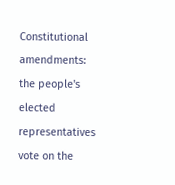Constitutional amendments: the people's elected representatives vote on the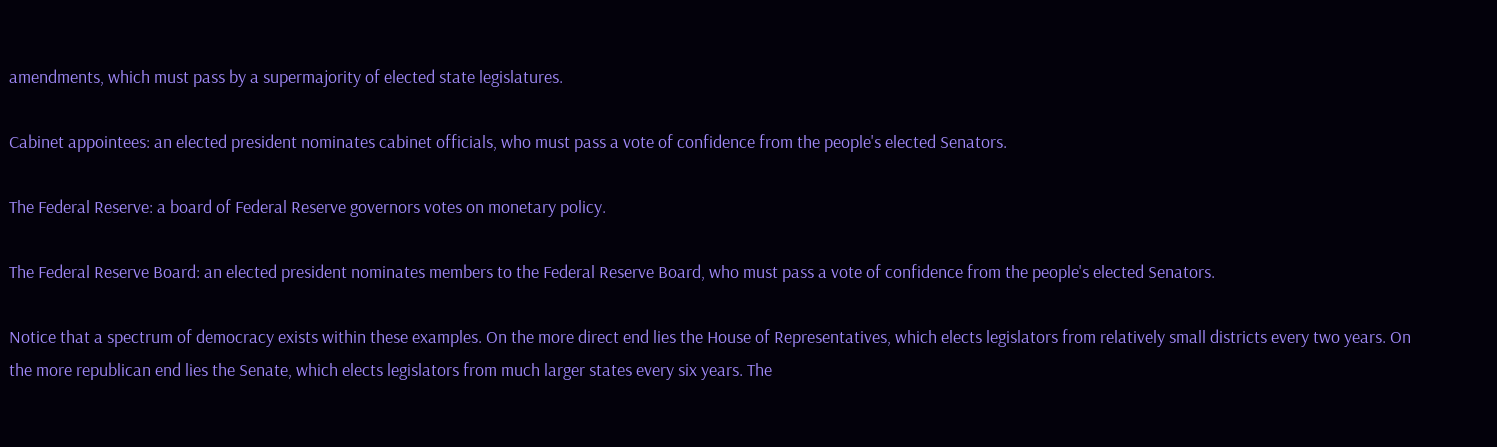amendments, which must pass by a supermajority of elected state legislatures.

Cabinet appointees: an elected president nominates cabinet officials, who must pass a vote of confidence from the people's elected Senators.

The Federal Reserve: a board of Federal Reserve governors votes on monetary policy.

The Federal Reserve Board: an elected president nominates members to the Federal Reserve Board, who must pass a vote of confidence from the people's elected Senators.

Notice that a spectrum of democracy exists within these examples. On the more direct end lies the House of Representatives, which elects legislators from relatively small districts every two years. On the more republican end lies the Senate, which elects legislators from much larger states every six years. The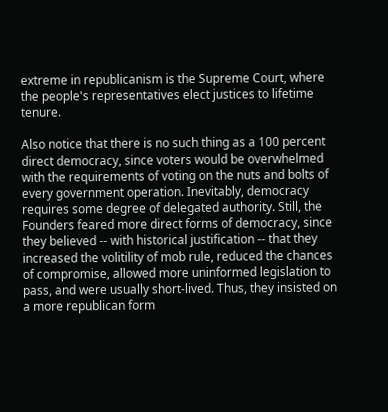extreme in republicanism is the Supreme Court, where the people's representatives elect justices to lifetime tenure.

Also notice that there is no such thing as a 100 percent direct democracy, since voters would be overwhelmed with the requirements of voting on the nuts and bolts of every government operation. Inevitably, democracy requires some degree of delegated authority. Still, the Founders feared more direct forms of democracy, since they believed -- with historical justification -- that they increased the volitility of mob rule, reduced the chances of compromise, allowed more uninformed legislation to pass, and were usually short-lived. Thus, they insisted on a more republican form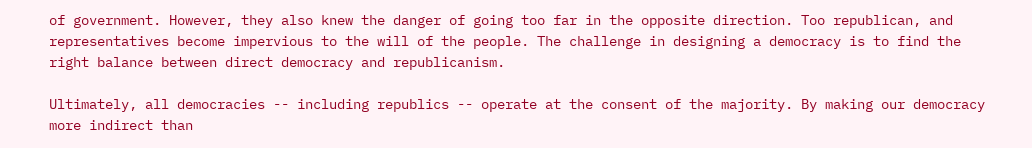of government. However, they also knew the danger of going too far in the opposite direction. Too republican, and representatives become impervious to the will of the people. The challenge in designing a democracy is to find the right balance between direct democracy and republicanism.

Ultimately, all democracies -- including republics -- operate at the consent of the majority. By making our democracy more indirect than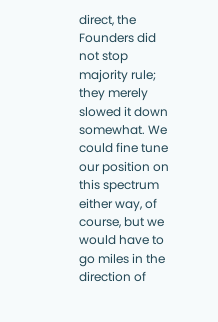direct, the Founders did not stop majority rule; they merely slowed it down somewhat. We could fine tune our position on this spectrum either way, of course, but we would have to go miles in the direction of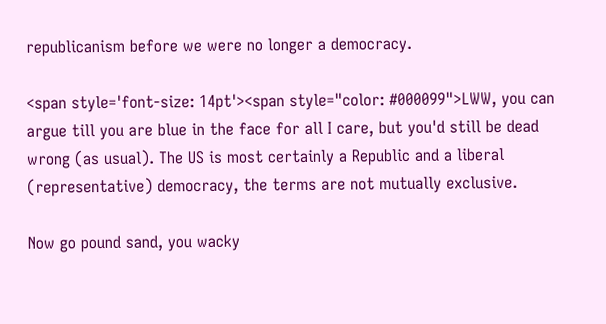republicanism before we were no longer a democracy.

<span style='font-size: 14pt'><span style="color: #000099">LWW, you can argue till you are blue in the face for all I care, but you'd still be dead wrong (as usual). The US is most certainly a Republic and a liberal (representative) democracy, the terms are not mutually exclusive.

Now go pound sand, you wacky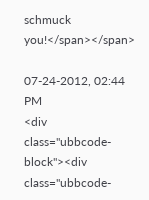schmuck you!</span></span>

07-24-2012, 02:44 PM
<div class="ubbcode-block"><div class="ubbcode-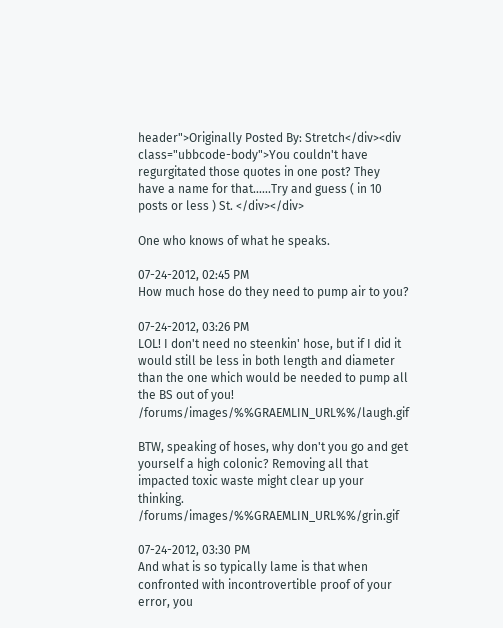header">Originally Posted By: Stretch</div><div class="ubbcode-body">You couldn't have regurgitated those quotes in one post? They have a name for that......Try and guess ( in 10 posts or less ) St. </div></div>

One who knows of what he speaks.

07-24-2012, 02:45 PM
How much hose do they need to pump air to you?

07-24-2012, 03:26 PM
LOL! I don't need no steenkin' hose, but if I did it would still be less in both length and diameter than the one which would be needed to pump all the BS out of you! /forums/images/%%GRAEMLIN_URL%%/laugh.gif

BTW, speaking of hoses, why don't you go and get yourself a high colonic? Removing all that impacted toxic waste might clear up your thinking. /forums/images/%%GRAEMLIN_URL%%/grin.gif

07-24-2012, 03:30 PM
And what is so typically lame is that when confronted with incontrovertible proof of your error, you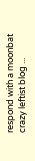respond with a moonbat crazy leftist blog ...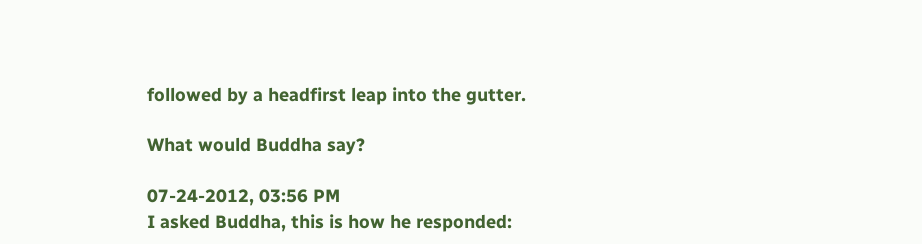followed by a headfirst leap into the gutter.

What would Buddha say?

07-24-2012, 03:56 PM
I asked Buddha, this is how he responded: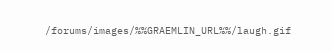/forums/images/%%GRAEMLIN_URL%%/laugh.gif